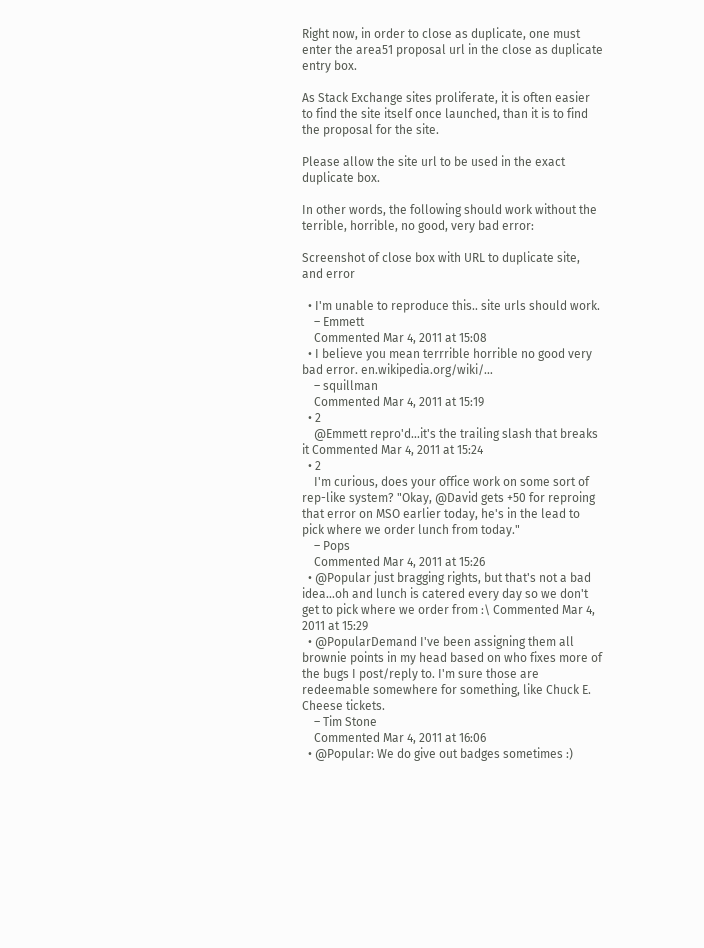Right now, in order to close as duplicate, one must enter the area51 proposal url in the close as duplicate entry box.

As Stack Exchange sites proliferate, it is often easier to find the site itself once launched, than it is to find the proposal for the site.

Please allow the site url to be used in the exact duplicate box.

In other words, the following should work without the terrible, horrible, no good, very bad error:

Screenshot of close box with URL to duplicate site, and error

  • I'm unable to reproduce this.. site urls should work.
    – Emmett
    Commented Mar 4, 2011 at 15:08
  • I believe you mean terrrible horrible no good very bad error. en.wikipedia.org/wiki/…
    – squillman
    Commented Mar 4, 2011 at 15:19
  • 2
    @Emmett repro'd...it's the trailing slash that breaks it Commented Mar 4, 2011 at 15:24
  • 2
    I'm curious, does your office work on some sort of rep-like system? "Okay, @David gets +50 for reproing that error on MSO earlier today, he's in the lead to pick where we order lunch from today."
    – Pops
    Commented Mar 4, 2011 at 15:26
  • @Popular just bragging rights, but that's not a bad idea...oh and lunch is catered every day so we don't get to pick where we order from :\ Commented Mar 4, 2011 at 15:29
  • @PopularDemand I've been assigning them all brownie points in my head based on who fixes more of the bugs I post/reply to. I'm sure those are redeemable somewhere for something, like Chuck E. Cheese tickets.
    – Tim Stone
    Commented Mar 4, 2011 at 16:06
  • @Popular: We do give out badges sometimes :)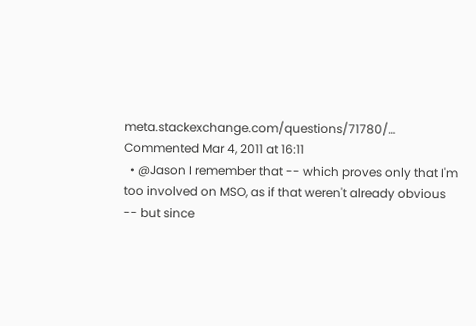meta.stackexchange.com/questions/71780/… Commented Mar 4, 2011 at 16:11
  • @Jason I remember that -- which proves only that I'm too involved on MSO, as if that weren't already obvious -- but since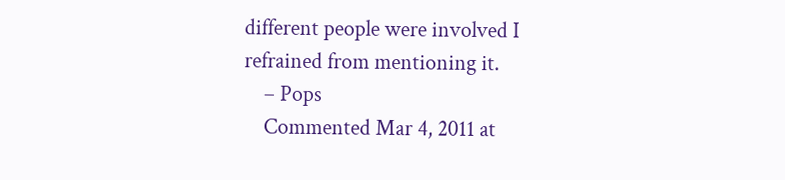different people were involved I refrained from mentioning it.
    – Pops
    Commented Mar 4, 2011 at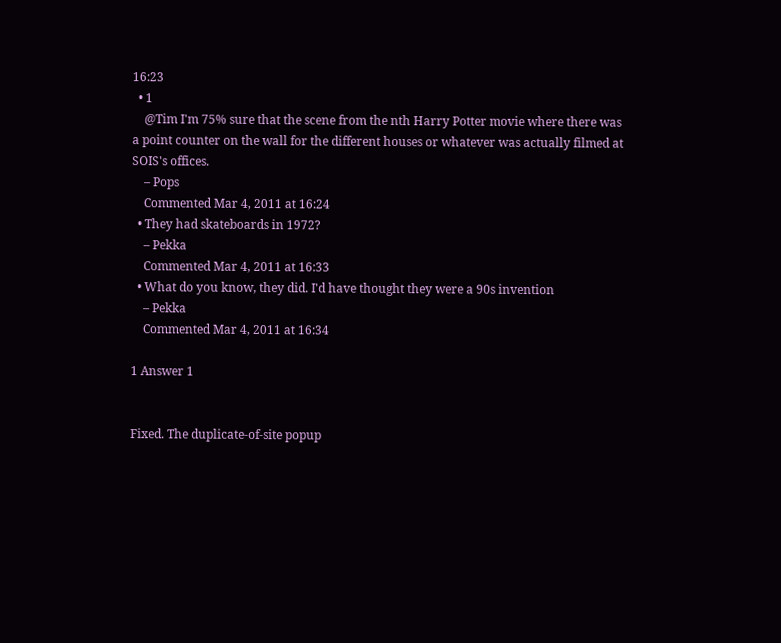16:23
  • 1
    @Tim I'm 75% sure that the scene from the nth Harry Potter movie where there was a point counter on the wall for the different houses or whatever was actually filmed at SOIS's offices.
    – Pops
    Commented Mar 4, 2011 at 16:24
  • They had skateboards in 1972?
    – Pekka
    Commented Mar 4, 2011 at 16:33
  • What do you know, they did. I'd have thought they were a 90s invention
    – Pekka
    Commented Mar 4, 2011 at 16:34

1 Answer 1


Fixed. The duplicate-of-site popup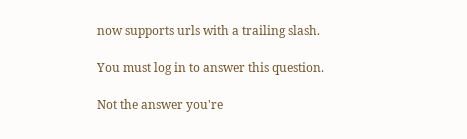now supports urls with a trailing slash.

You must log in to answer this question.

Not the answer you're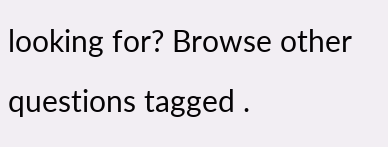looking for? Browse other questions tagged .